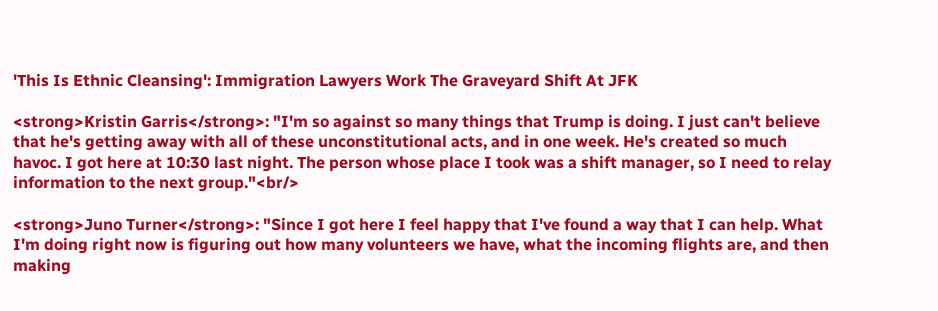'This Is Ethnic Cleansing': Immigration Lawyers Work The Graveyard Shift At JFK

<strong>Kristin Garris</strong>: "I'm so against so many things that Trump is doing. I just can't believe that he's getting away with all of these unconstitutional acts, and in one week. He's created so much havoc. I got here at 10:30 last night. The person whose place I took was a shift manager, so I need to relay information to the next group."<br/>

<strong>Juno Turner</strong>: "Since I got here I feel happy that I've found a way that I can help. What I'm doing right now is figuring out how many volunteers we have, what the incoming flights are, and then making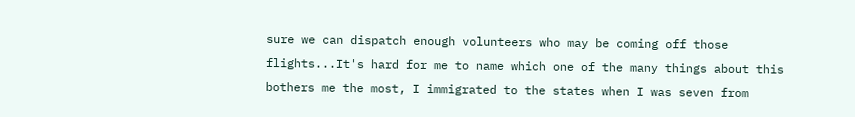sure we can dispatch enough volunteers who may be coming off those flights...It's hard for me to name which one of the many things about this bothers me the most, I immigrated to the states when I was seven from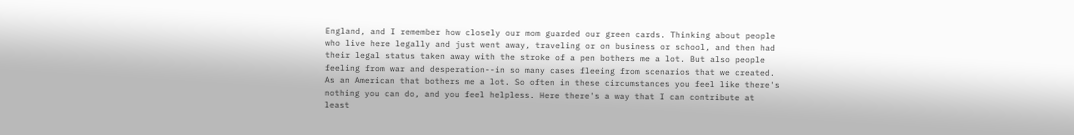England, and I remember how closely our mom guarded our green cards. Thinking about people who live here legally and just went away, traveling or on business or school, and then had their legal status taken away with the stroke of a pen bothers me a lot. But also people feeling from war and desperation--in so many cases fleeing from scenarios that we created. As an American that bothers me a lot. So often in these circumstances you feel like there's nothing you can do, and you feel helpless. Here there's a way that I can contribute at least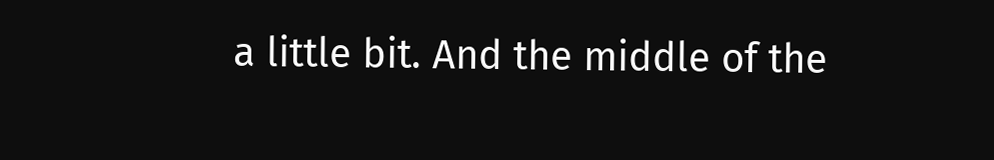a little bit. And the middle of the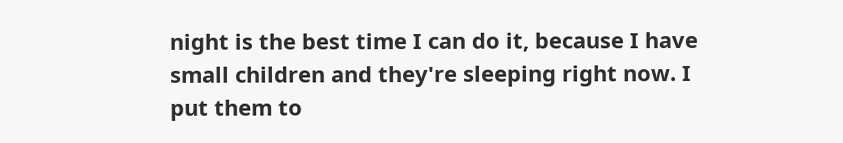night is the best time I can do it, because I have small children and they're sleeping right now. I put them to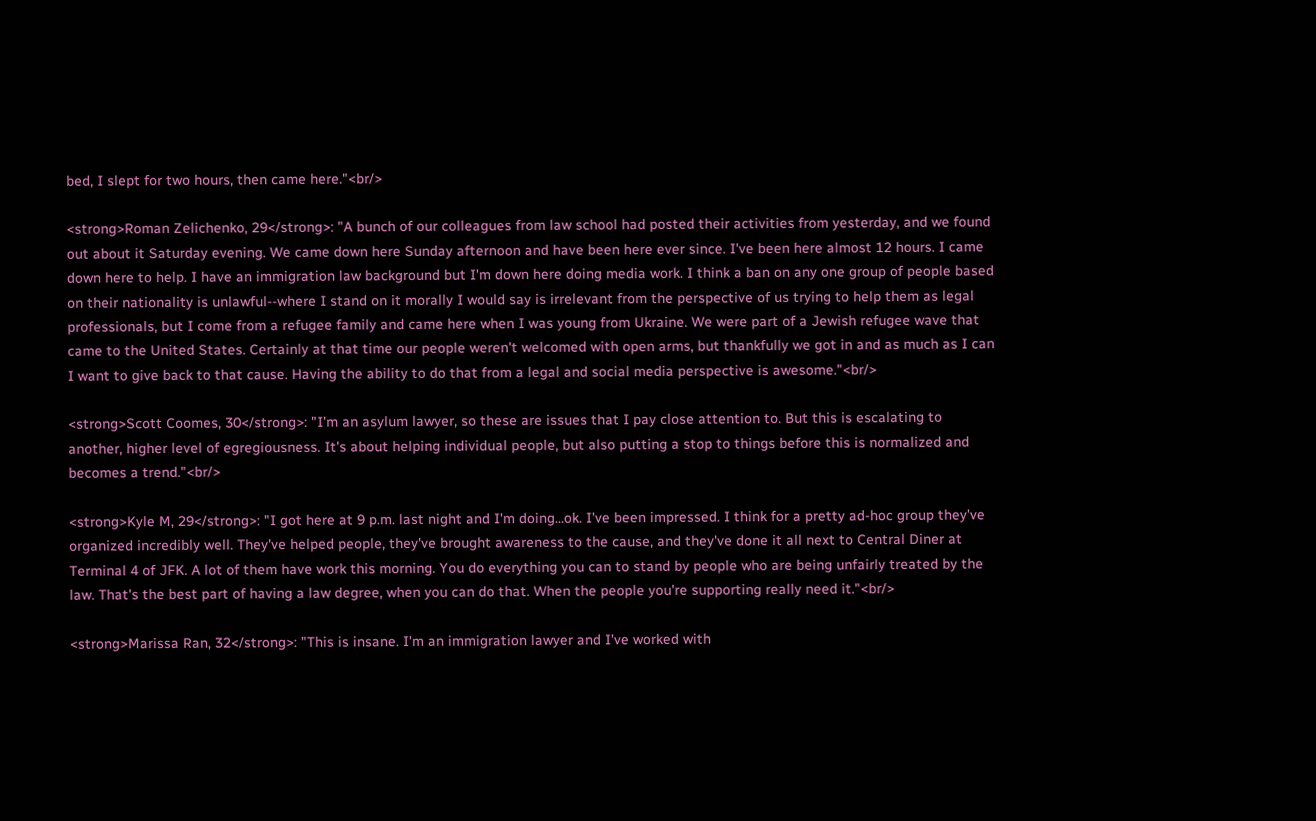bed, I slept for two hours, then came here."<br/>

<strong>Roman Zelichenko, 29</strong>: "A bunch of our colleagues from law school had posted their activities from yesterday, and we found out about it Saturday evening. We came down here Sunday afternoon and have been here ever since. I've been here almost 12 hours. I came down here to help. I have an immigration law background but I'm down here doing media work. I think a ban on any one group of people based on their nationality is unlawful--where I stand on it morally I would say is irrelevant from the perspective of us trying to help them as legal professionals, but I come from a refugee family and came here when I was young from Ukraine. We were part of a Jewish refugee wave that came to the United States. Certainly at that time our people weren't welcomed with open arms, but thankfully we got in and as much as I can I want to give back to that cause. Having the ability to do that from a legal and social media perspective is awesome."<br/>

<strong>Scott Coomes, 30</strong>: "I'm an asylum lawyer, so these are issues that I pay close attention to. But this is escalating to another, higher level of egregiousness. It's about helping individual people, but also putting a stop to things before this is normalized and becomes a trend."<br/>

<strong>Kyle M, 29</strong>: "I got here at 9 p.m. last night and I'm doing...ok. I've been impressed. I think for a pretty ad-hoc group they've organized incredibly well. They've helped people, they've brought awareness to the cause, and they've done it all next to Central Diner at Terminal 4 of JFK. A lot of them have work this morning. You do everything you can to stand by people who are being unfairly treated by the law. That's the best part of having a law degree, when you can do that. When the people you're supporting really need it."<br/>

<strong>Marissa Ran, 32</strong>: "This is insane. I'm an immigration lawyer and I've worked with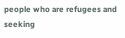people who are refugees and seeking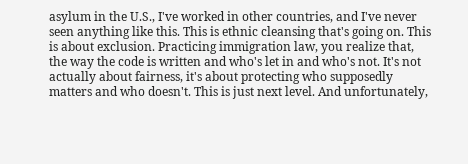asylum in the U.S., I've worked in other countries, and I've never seen anything like this. This is ethnic cleansing that's going on. This is about exclusion. Practicing immigration law, you realize that, the way the code is written and who's let in and who's not. It's not actually about fairness, it's about protecting who supposedly matters and who doesn't. This is just next level. And unfortunately,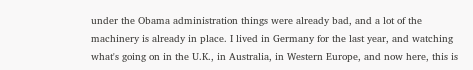under the Obama administration things were already bad, and a lot of the machinery is already in place. I lived in Germany for the last year, and watching what's going on in the U.K., in Australia, in Western Europe, and now here, this is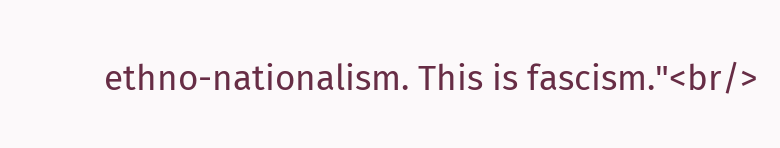ethno-nationalism. This is fascism."<br/>